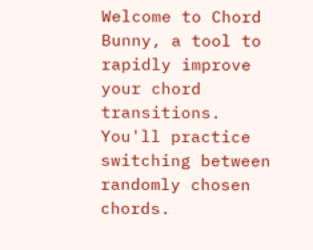Welcome to Chord Bunny, a tool to rapidly improve your chord transitions. You'll practice switching between randomly chosen chords.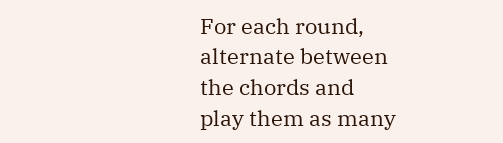For each round, alternate between the chords and play them as many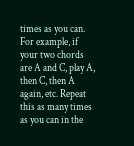times as you can. For example, if your two chords are A and C, play A, then C, then A again, etc. Repeat this as many times as you can in the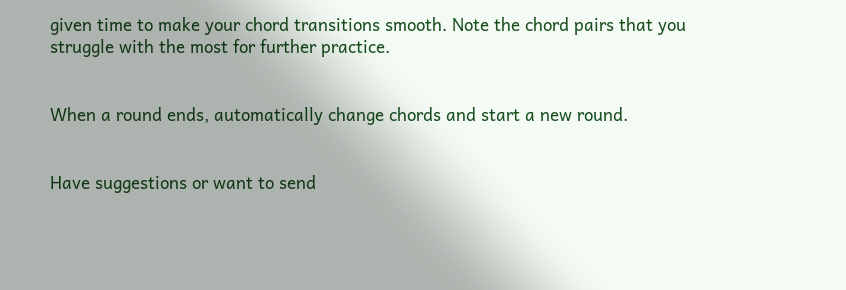given time to make your chord transitions smooth. Note the chord pairs that you struggle with the most for further practice.


When a round ends, automatically change chords and start a new round.


Have suggestions or want to send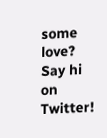some love? Say hi on Twitter!